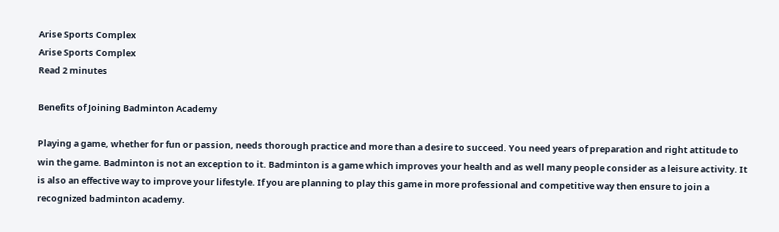Arise Sports Complex
Arise Sports Complex
Read 2 minutes

Benefits of Joining Badminton Academy

Playing a game, whether for fun or passion, needs thorough practice and more than a desire to succeed. You need years of preparation and right attitude to win the game. Badminton is not an exception to it. Badminton is a game which improves your health and as well many people consider as a leisure activity. It is also an effective way to improve your lifestyle. If you are planning to play this game in more professional and competitive way then ensure to join a recognized badminton academy.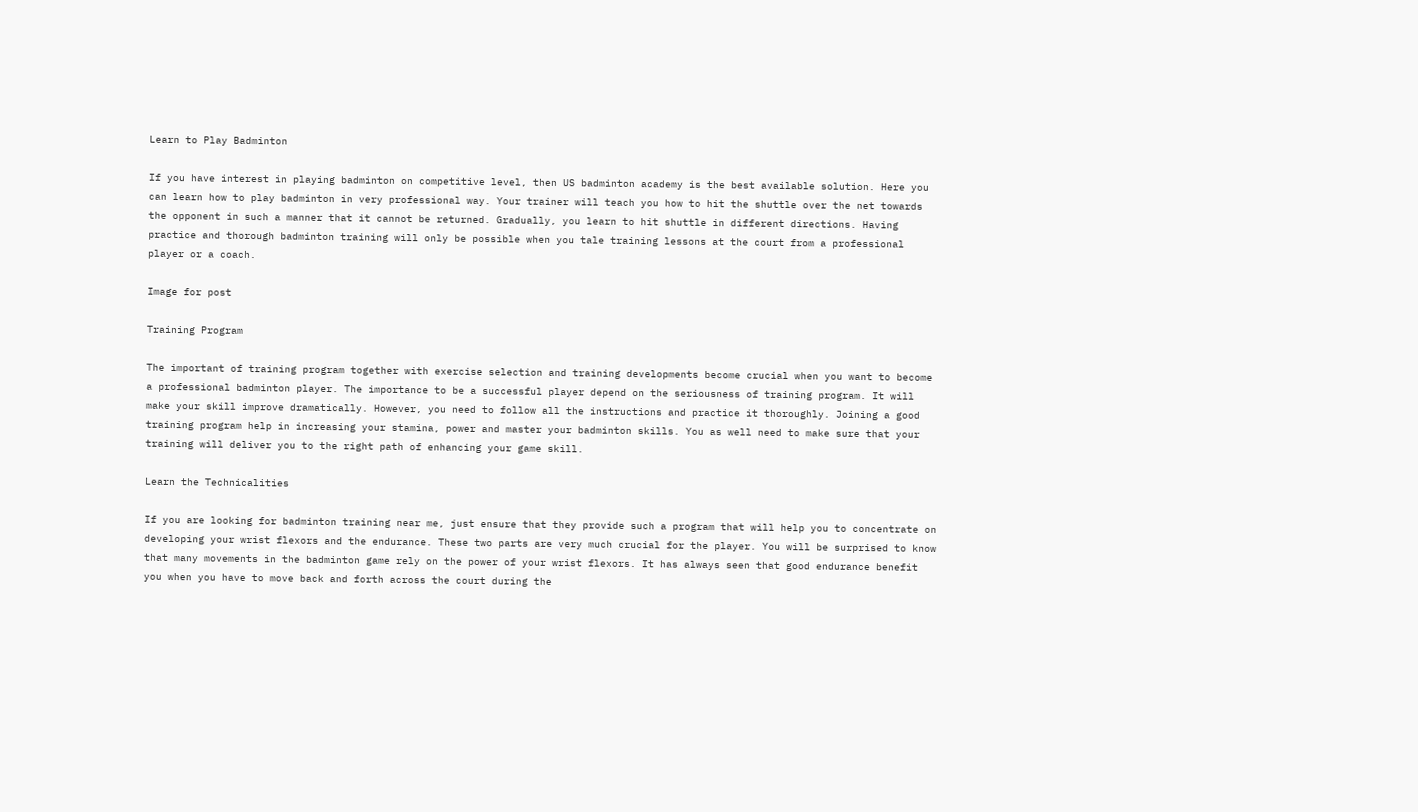Learn to Play Badminton

If you have interest in playing badminton on competitive level, then US badminton academy is the best available solution. Here you can learn how to play badminton in very professional way. Your trainer will teach you how to hit the shuttle over the net towards the opponent in such a manner that it cannot be returned. Gradually, you learn to hit shuttle in different directions. Having practice and thorough badminton training will only be possible when you tale training lessons at the court from a professional player or a coach.

Image for post

Training Program

The important of training program together with exercise selection and training developments become crucial when you want to become a professional badminton player. The importance to be a successful player depend on the seriousness of training program. It will make your skill improve dramatically. However, you need to follow all the instructions and practice it thoroughly. Joining a good training program help in increasing your stamina, power and master your badminton skills. You as well need to make sure that your training will deliver you to the right path of enhancing your game skill.

Learn the Technicalities

If you are looking for badminton training near me, just ensure that they provide such a program that will help you to concentrate on developing your wrist flexors and the endurance. These two parts are very much crucial for the player. You will be surprised to know that many movements in the badminton game rely on the power of your wrist flexors. It has always seen that good endurance benefit you when you have to move back and forth across the court during the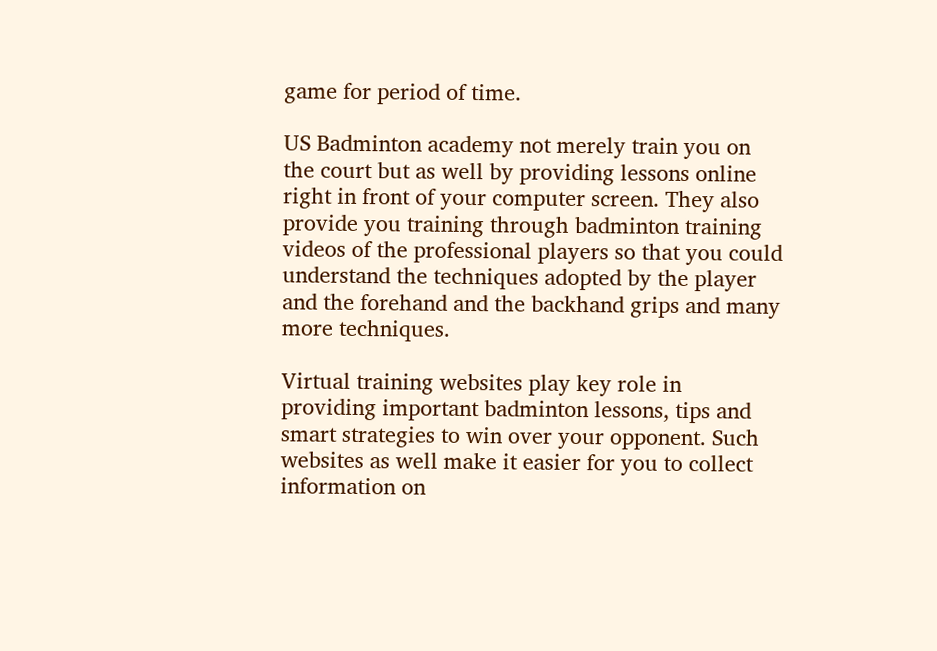game for period of time.

US Badminton academy not merely train you on the court but as well by providing lessons online right in front of your computer screen. They also provide you training through badminton training videos of the professional players so that you could understand the techniques adopted by the player and the forehand and the backhand grips and many more techniques.

Virtual training websites play key role in providing important badminton lessons, tips and smart strategies to win over your opponent. Such websites as well make it easier for you to collect information on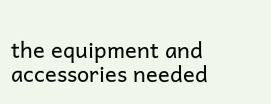the equipment and accessories needed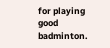for playing good badminton.